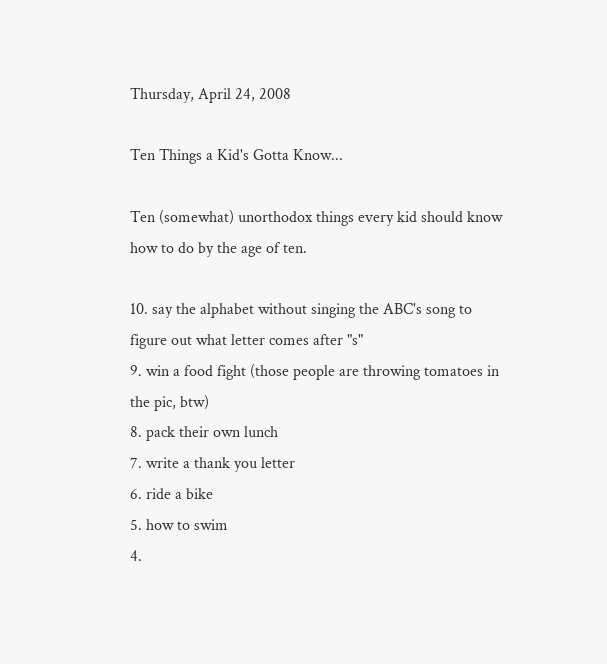Thursday, April 24, 2008

Ten Things a Kid's Gotta Know...

Ten (somewhat) unorthodox things every kid should know how to do by the age of ten.

10. say the alphabet without singing the ABC's song to figure out what letter comes after "s"
9. win a food fight (those people are throwing tomatoes in the pic, btw)
8. pack their own lunch
7. write a thank you letter
6. ride a bike
5. how to swim
4.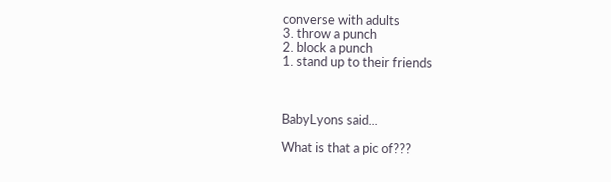converse with adults
3. throw a punch
2. block a punch
1. stand up to their friends



BabyLyons said...

What is that a pic of???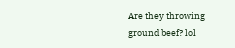Are they throwing ground beef? lol